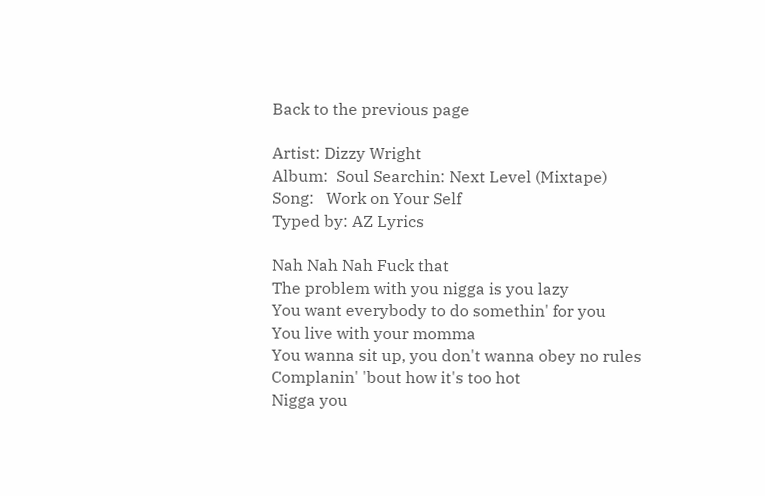Back to the previous page

Artist: Dizzy Wright
Album:  Soul Searchin: Next Level (Mixtape)
Song:   Work on Your Self
Typed by: AZ Lyrics

Nah Nah Nah Fuck that
The problem with you nigga is you lazy
You want everybody to do somethin' for you
You live with your momma
You wanna sit up, you don't wanna obey no rules
Complanin' 'bout how it's too hot
Nigga you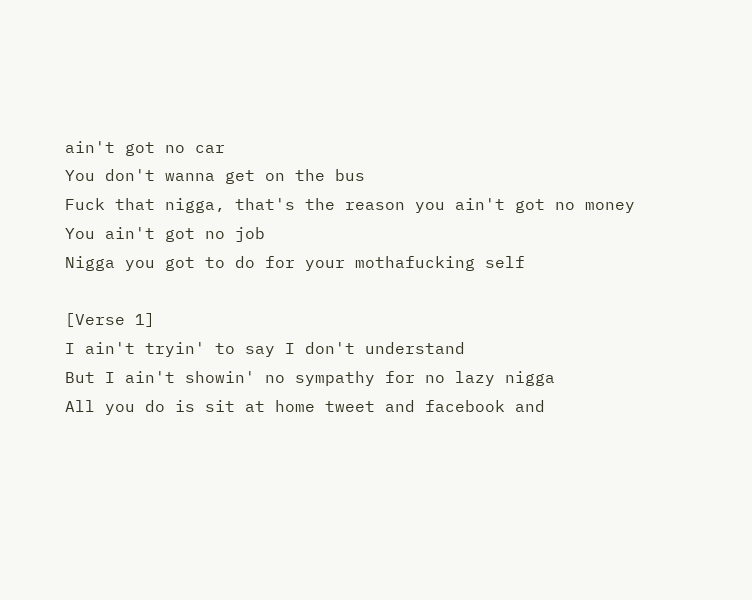ain't got no car
You don't wanna get on the bus
Fuck that nigga, that's the reason you ain't got no money
You ain't got no job
Nigga you got to do for your mothafucking self

[Verse 1]
I ain't tryin' to say I don't understand
But I ain't showin' no sympathy for no lazy nigga
All you do is sit at home tweet and facebook and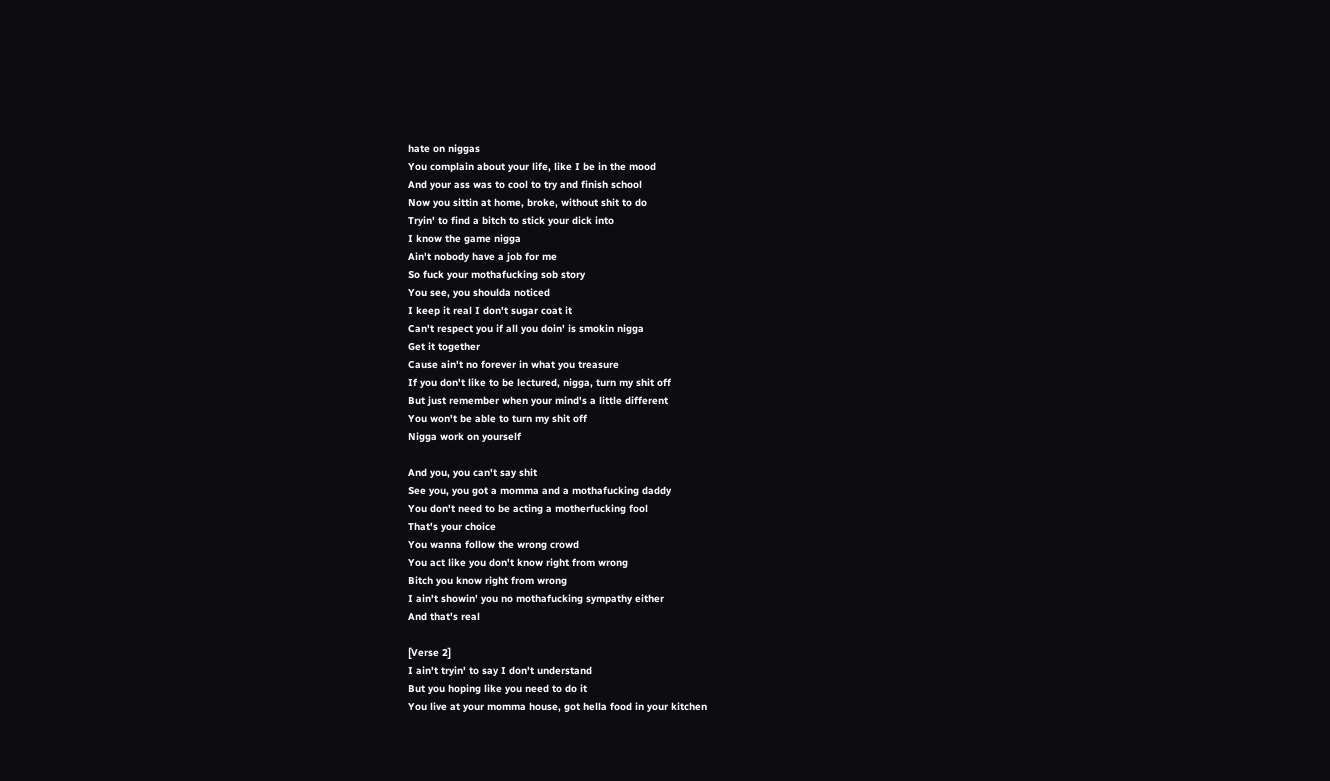hate on niggas
You complain about your life, like I be in the mood
And your ass was to cool to try and finish school
Now you sittin at home, broke, without shit to do
Tryin' to find a bitch to stick your dick into
I know the game nigga
Ain't nobody have a job for me
So fuck your mothafucking sob story
You see, you shoulda noticed
I keep it real I don't sugar coat it
Can't respect you if all you doin' is smokin nigga
Get it together
Cause ain't no forever in what you treasure
If you don't like to be lectured, nigga, turn my shit off
But just remember when your mind's a little different
You won't be able to turn my shit off
Nigga work on yourself

And you, you can't say shit
See you, you got a momma and a mothafucking daddy
You don't need to be acting a motherfucking fool
That's your choice
You wanna follow the wrong crowd
You act like you don't know right from wrong
Bitch you know right from wrong
I ain't showin' you no mothafucking sympathy either
And that's real

[Verse 2]
I ain't tryin' to say I don't understand
But you hoping like you need to do it
You live at your momma house, got hella food in your kitchen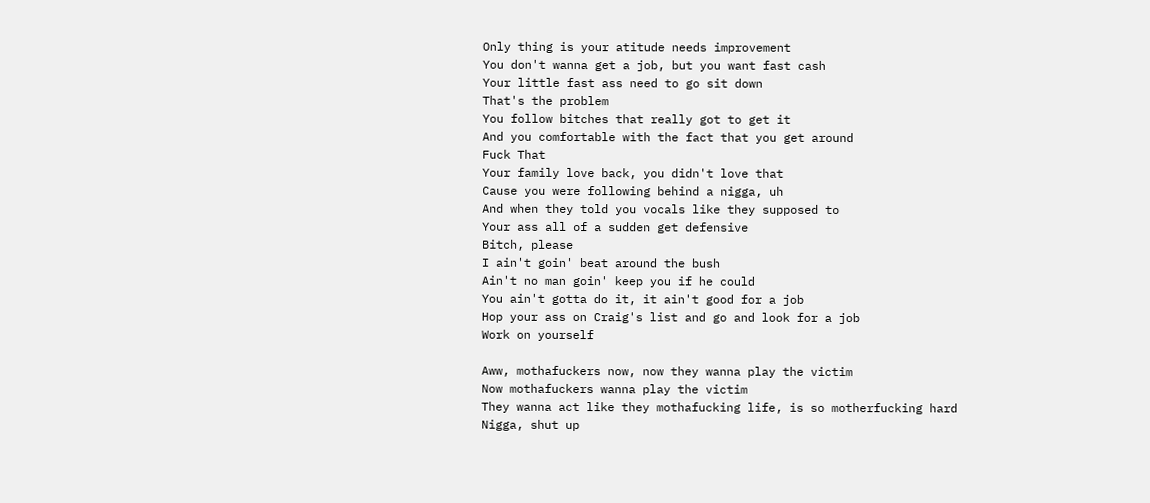Only thing is your atitude needs improvement
You don't wanna get a job, but you want fast cash
Your little fast ass need to go sit down
That's the problem
You follow bitches that really got to get it
And you comfortable with the fact that you get around
Fuck That
Your family love back, you didn't love that
Cause you were following behind a nigga, uh
And when they told you vocals like they supposed to
Your ass all of a sudden get defensive
Bitch, please
I ain't goin' beat around the bush
Ain't no man goin' keep you if he could
You ain't gotta do it, it ain't good for a job
Hop your ass on Craig's list and go and look for a job
Work on yourself

Aww, mothafuckers now, now they wanna play the victim
Now mothafuckers wanna play the victim
They wanna act like they mothafucking life, is so motherfucking hard
Nigga, shut up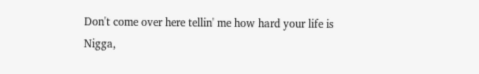Don't come over here tellin' me how hard your life is
Nigga,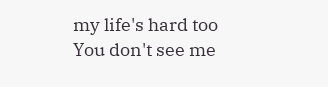my life's hard too
You don't see me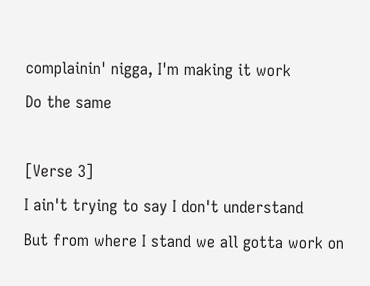complainin' nigga, I'm making it work
Do the same

[Verse 3]
I ain't trying to say I don't understand
But from where I stand we all gotta work on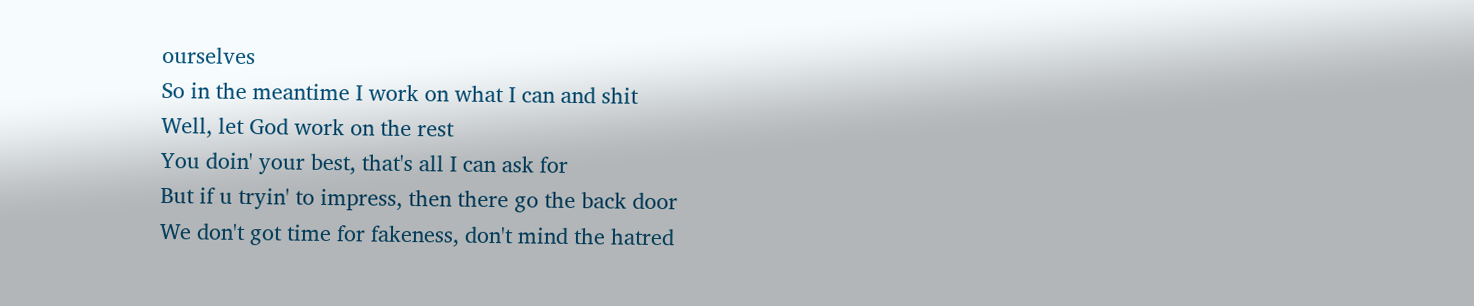ourselves
So in the meantime I work on what I can and shit
Well, let God work on the rest
You doin' your best, that's all I can ask for
But if u tryin' to impress, then there go the back door
We don't got time for fakeness, don't mind the hatred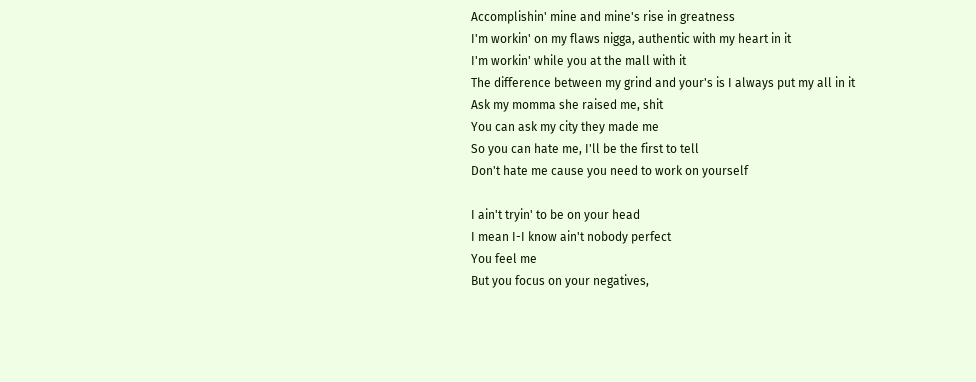Accomplishin' mine and mine's rise in greatness
I'm workin' on my flaws nigga, authentic with my heart in it
I'm workin' while you at the mall with it
The difference between my grind and your's is I always put my all in it
Ask my momma she raised me, shit
You can ask my city they made me
So you can hate me, I'll be the first to tell
Don't hate me cause you need to work on yourself

I ain't tryin' to be on your head
I mean I-I know ain't nobody perfect
You feel me
But you focus on your negatives,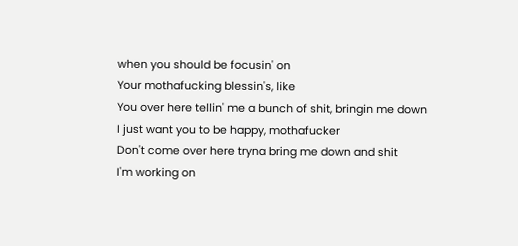when you should be focusin' on
Your mothafucking blessin's, like
You over here tellin' me a bunch of shit, bringin me down
I just want you to be happy, mothafucker
Don't come over here tryna bring me down and shit
I'm working on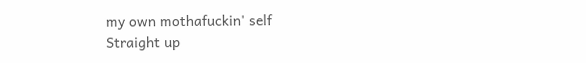my own mothafuckin' self
Straight up